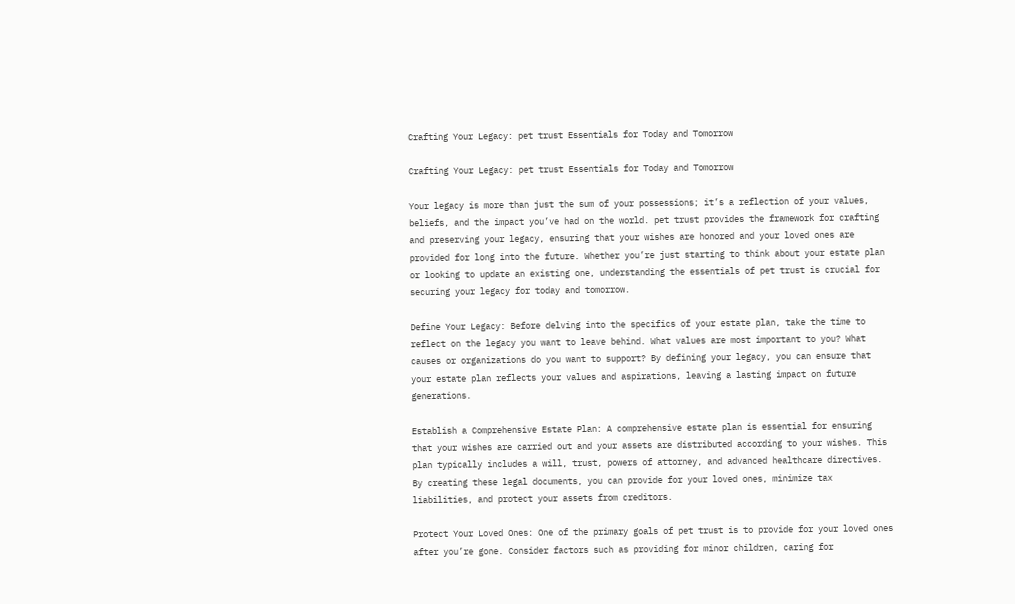Crafting Your Legacy: pet trust Essentials for Today and Tomorrow

Crafting Your Legacy: pet trust Essentials for Today and Tomorrow

Your legacy is more than just the sum of your possessions; it’s a reflection of your values, beliefs, and the impact you’ve had on the world. pet trust provides the framework for crafting and preserving your legacy, ensuring that your wishes are honored and your loved ones are provided for long into the future. Whether you’re just starting to think about your estate plan or looking to update an existing one, understanding the essentials of pet trust is crucial for securing your legacy for today and tomorrow.

Define Your Legacy: Before delving into the specifics of your estate plan, take the time to reflect on the legacy you want to leave behind. What values are most important to you? What causes or organizations do you want to support? By defining your legacy, you can ensure that your estate plan reflects your values and aspirations, leaving a lasting impact on future generations.

Establish a Comprehensive Estate Plan: A comprehensive estate plan is essential for ensuring that your wishes are carried out and your assets are distributed according to your wishes. This plan typically includes a will, trust, powers of attorney, and advanced healthcare directives. By creating these legal documents, you can provide for your loved ones, minimize tax liabilities, and protect your assets from creditors.

Protect Your Loved Ones: One of the primary goals of pet trust is to provide for your loved ones after you’re gone. Consider factors such as providing for minor children, caring for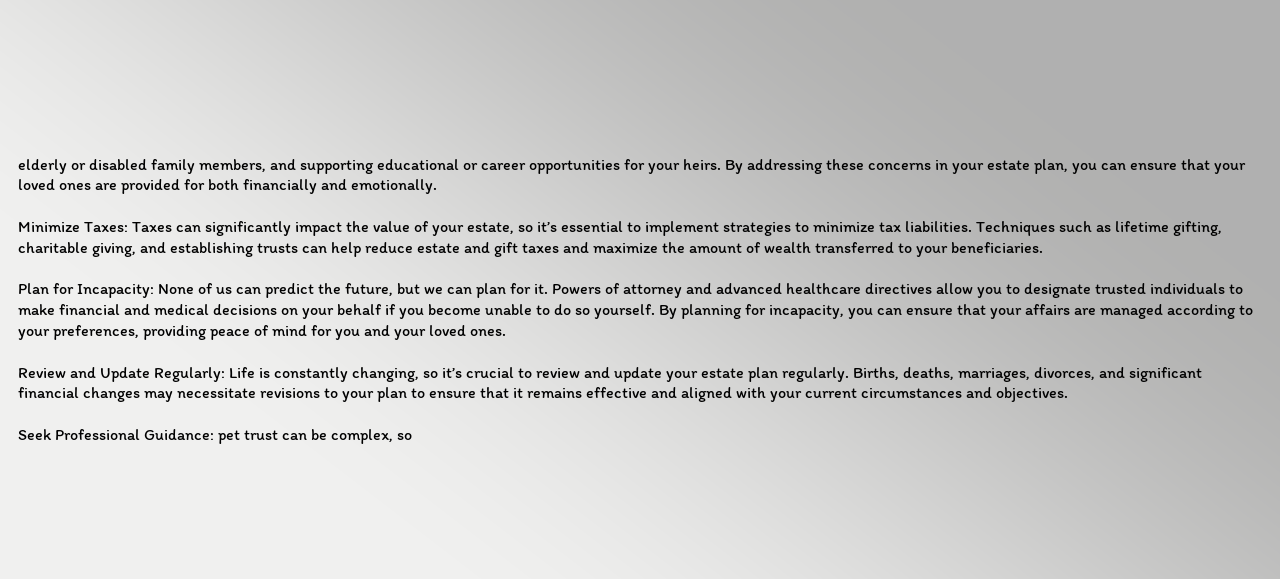elderly or disabled family members, and supporting educational or career opportunities for your heirs. By addressing these concerns in your estate plan, you can ensure that your loved ones are provided for both financially and emotionally.

Minimize Taxes: Taxes can significantly impact the value of your estate, so it’s essential to implement strategies to minimize tax liabilities. Techniques such as lifetime gifting, charitable giving, and establishing trusts can help reduce estate and gift taxes and maximize the amount of wealth transferred to your beneficiaries.

Plan for Incapacity: None of us can predict the future, but we can plan for it. Powers of attorney and advanced healthcare directives allow you to designate trusted individuals to make financial and medical decisions on your behalf if you become unable to do so yourself. By planning for incapacity, you can ensure that your affairs are managed according to your preferences, providing peace of mind for you and your loved ones.

Review and Update Regularly: Life is constantly changing, so it’s crucial to review and update your estate plan regularly. Births, deaths, marriages, divorces, and significant financial changes may necessitate revisions to your plan to ensure that it remains effective and aligned with your current circumstances and objectives.

Seek Professional Guidance: pet trust can be complex, so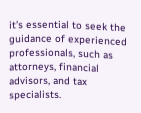it’s essential to seek the guidance of experienced professionals, such as attorneys, financial advisors, and tax specialists.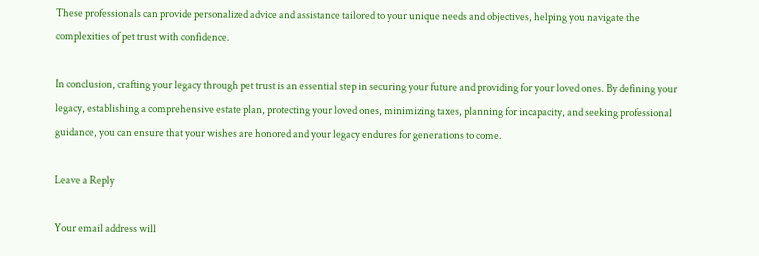These professionals can provide personalized advice and assistance tailored to your unique needs and objectives, helping you navigate the complexities of pet trust with confidence.

In conclusion, crafting your legacy through pet trust is an essential step in securing your future and providing for your loved ones. By defining your legacy, establishing a comprehensive estate plan, protecting your loved ones, minimizing taxes, planning for incapacity, and seeking professional guidance, you can ensure that your wishes are honored and your legacy endures for generations to come.

Leave a Reply

Your email address will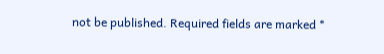not be published. Required fields are marked *